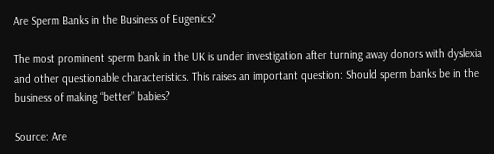Are Sperm Banks in the Business of Eugenics?

The most prominent sperm bank in the UK is under investigation after turning away donors with dyslexia and other questionable characteristics. This raises an important question: Should sperm banks be in the business of making “better” babies?

Source: Are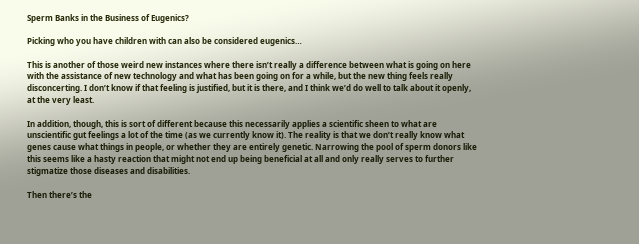Sperm Banks in the Business of Eugenics?

Picking who you have children with can also be considered eugenics…

This is another of those weird new instances where there isn’t really a difference between what is going on here with the assistance of new technology and what has been going on for a while, but the new thing feels really disconcerting. I don’t know if that feeling is justified, but it is there, and I think we’d do well to talk about it openly, at the very least.

In addition, though, this is sort of different because this necessarily applies a scientific sheen to what are unscientific gut feelings a lot of the time (as we currently know it). The reality is that we don’t really know what genes cause what things in people, or whether they are entirely genetic. Narrowing the pool of sperm donors like this seems like a hasty reaction that might not end up being beneficial at all and only really serves to further stigmatize those diseases and disabilities.

Then there’s the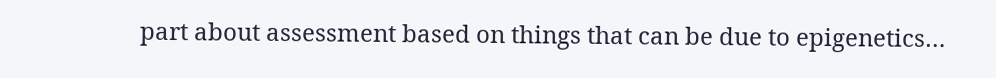part about assessment based on things that can be due to epigenetics…